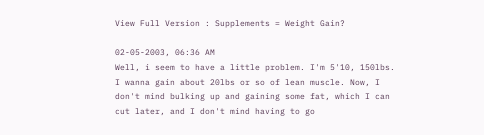View Full Version : Supplements = Weight Gain?

02-05-2003, 06:36 AM
Well, i seem to have a little problem. I'm 5'10, 150lbs. I wanna gain about 20lbs or so of lean muscle. Now, I don't mind bulking up and gaining some fat, which I can cut later, and I don't mind having to go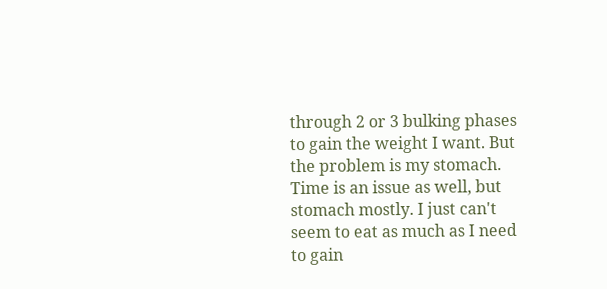through 2 or 3 bulking phases to gain the weight I want. But the problem is my stomach. Time is an issue as well, but stomach mostly. I just can't seem to eat as much as I need to gain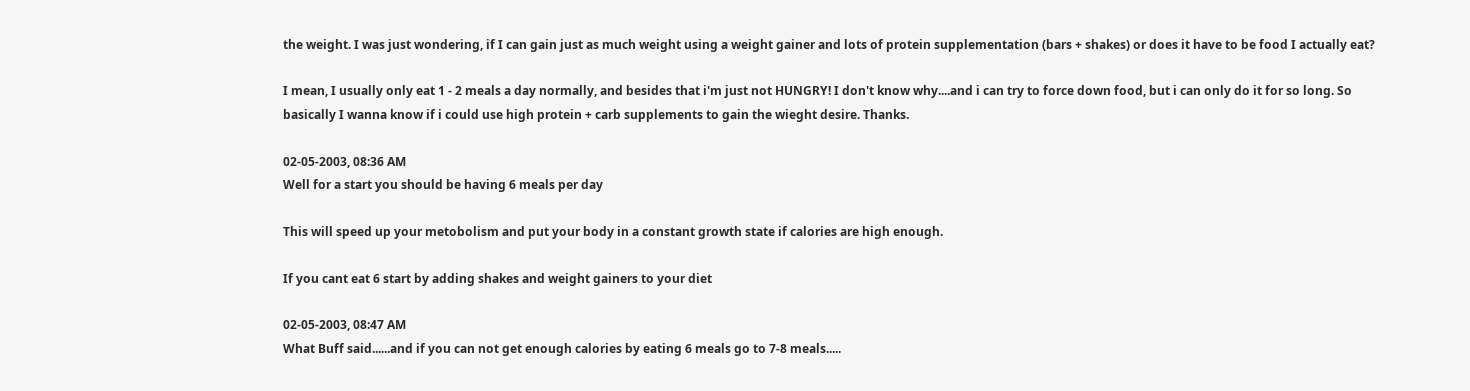the weight. I was just wondering, if I can gain just as much weight using a weight gainer and lots of protein supplementation (bars + shakes) or does it have to be food I actually eat?

I mean, I usually only eat 1 - 2 meals a day normally, and besides that i'm just not HUNGRY! I don't know why....and i can try to force down food, but i can only do it for so long. So basically I wanna know if i could use high protein + carb supplements to gain the wieght desire. Thanks.

02-05-2003, 08:36 AM
Well for a start you should be having 6 meals per day

This will speed up your metobolism and put your body in a constant growth state if calories are high enough.

If you cant eat 6 start by adding shakes and weight gainers to your diet

02-05-2003, 08:47 AM
What Buff said......and if you can not get enough calories by eating 6 meals go to 7-8 meals.....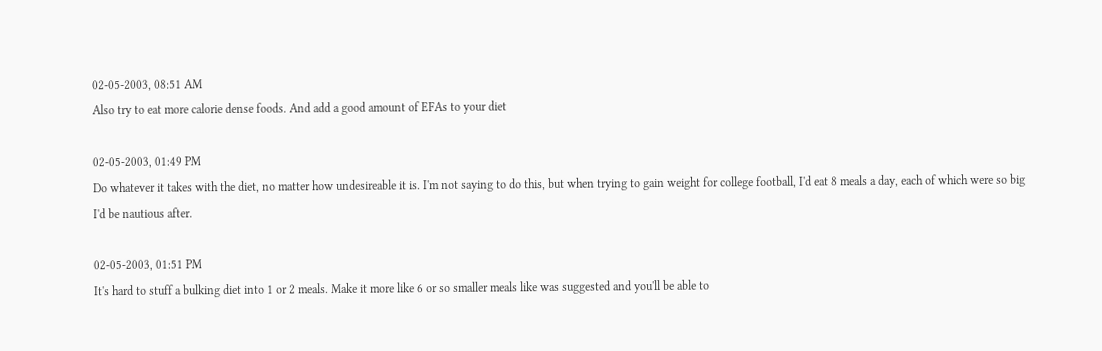02-05-2003, 08:51 AM
Also try to eat more calorie dense foods. And add a good amount of EFAs to your diet

02-05-2003, 01:49 PM
Do whatever it takes with the diet, no matter how undesireable it is. I'm not saying to do this, but when trying to gain weight for college football, I'd eat 8 meals a day, each of which were so big I'd be nautious after.

02-05-2003, 01:51 PM
It's hard to stuff a bulking diet into 1 or 2 meals. Make it more like 6 or so smaller meals like was suggested and you'll be able to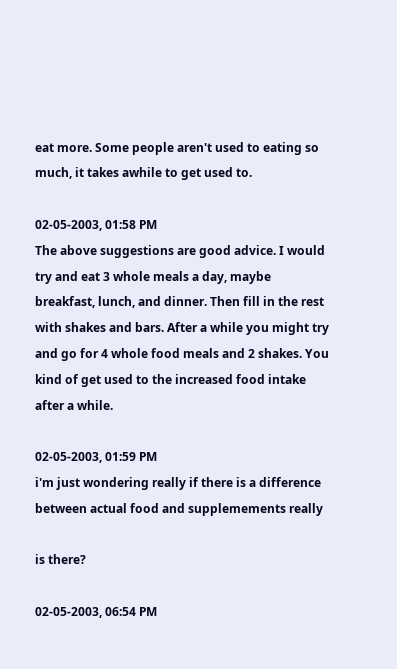eat more. Some people aren't used to eating so much, it takes awhile to get used to.

02-05-2003, 01:58 PM
The above suggestions are good advice. I would try and eat 3 whole meals a day, maybe breakfast, lunch, and dinner. Then fill in the rest with shakes and bars. After a while you might try and go for 4 whole food meals and 2 shakes. You kind of get used to the increased food intake after a while.

02-05-2003, 01:59 PM
i'm just wondering really if there is a difference between actual food and supplemements really

is there?

02-05-2003, 06:54 PM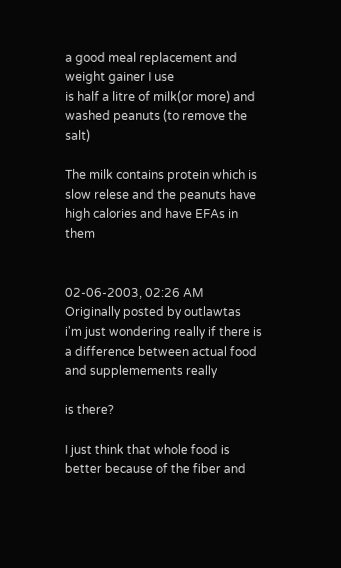a good meal replacement and weight gainer I use
is half a litre of milk(or more) and washed peanuts (to remove the salt)

The milk contains protein which is slow relese and the peanuts have high calories and have EFAs in them


02-06-2003, 02:26 AM
Originally posted by outlawtas
i'm just wondering really if there is a difference between actual food and supplemements really

is there?

I just think that whole food is better because of the fiber and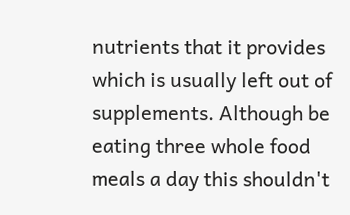nutrients that it provides which is usually left out of supplements. Although be eating three whole food meals a day this shouldn't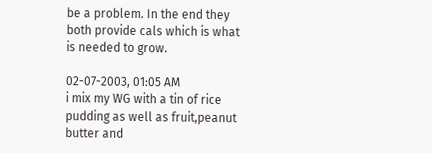be a problem. In the end they both provide cals which is what is needed to grow.

02-07-2003, 01:05 AM
i mix my WG with a tin of rice pudding as well as fruit,peanut butter and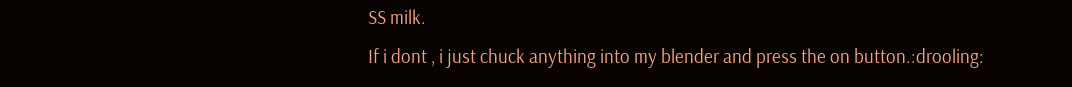SS milk.
If i dont , i just chuck anything into my blender and press the on button.:drooling: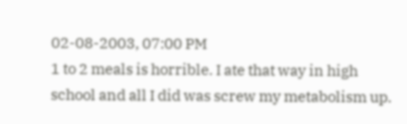02-08-2003, 07:00 PM
1 to 2 meals is horrible. I ate that way in high school and all I did was screw my metabolism up.